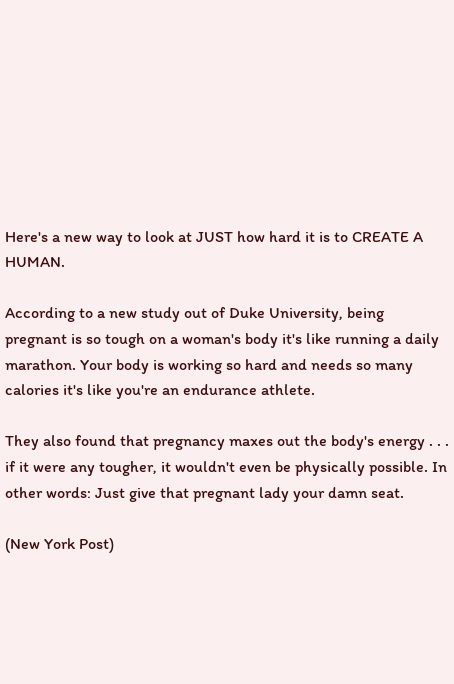Here's a new way to look at JUST how hard it is to CREATE A HUMAN.

According to a new study out of Duke University, being pregnant is so tough on a woman's body it's like running a daily marathon. Your body is working so hard and needs so many calories it's like you're an endurance athlete.

They also found that pregnancy maxes out the body's energy . . . if it were any tougher, it wouldn't even be physically possible. In other words: Just give that pregnant lady your damn seat.

(New York Post)